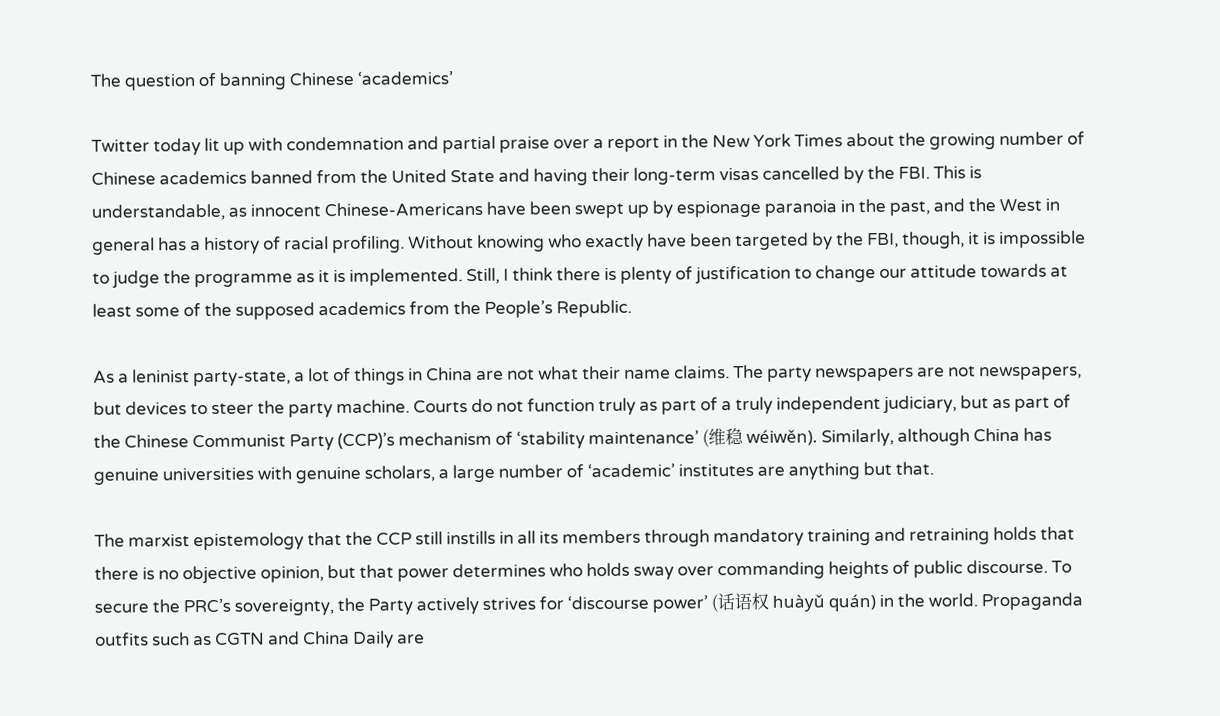The question of banning Chinese ‘academics’

Twitter today lit up with condemnation and partial praise over a report in the New York Times about the growing number of Chinese academics banned from the United State and having their long-term visas cancelled by the FBI. This is understandable, as innocent Chinese-Americans have been swept up by espionage paranoia in the past, and the West in general has a history of racial profiling. Without knowing who exactly have been targeted by the FBI, though, it is impossible to judge the programme as it is implemented. Still, I think there is plenty of justification to change our attitude towards at least some of the supposed academics from the People’s Republic.

As a leninist party-state, a lot of things in China are not what their name claims. The party newspapers are not newspapers, but devices to steer the party machine. Courts do not function truly as part of a truly independent judiciary, but as part of the Chinese Communist Party (CCP)’s mechanism of ‘stability maintenance’ (维稳 wéiwěn). Similarly, although China has genuine universities with genuine scholars, a large number of ‘academic’ institutes are anything but that.

The marxist epistemology that the CCP still instills in all its members through mandatory training and retraining holds that there is no objective opinion, but that power determines who holds sway over commanding heights of public discourse. To secure the PRC’s sovereignty, the Party actively strives for ‘discourse power’ (话语权 huàyǔ quán) in the world. Propaganda outfits such as CGTN and China Daily are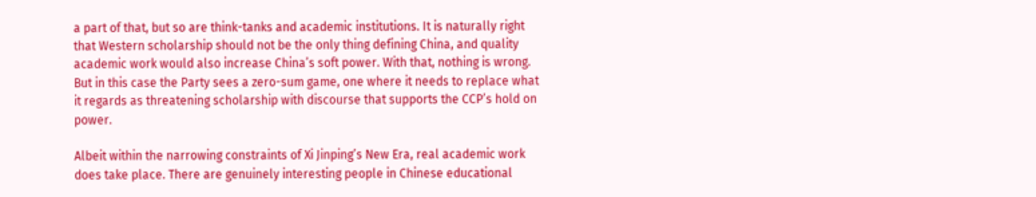a part of that, but so are think-tanks and academic institutions. It is naturally right that Western scholarship should not be the only thing defining China, and quality academic work would also increase China’s soft power. With that, nothing is wrong. But in this case the Party sees a zero-sum game, one where it needs to replace what it regards as threatening scholarship with discourse that supports the CCP’s hold on power.

Albeit within the narrowing constraints of Xi Jinping’s New Era, real academic work does take place. There are genuinely interesting people in Chinese educational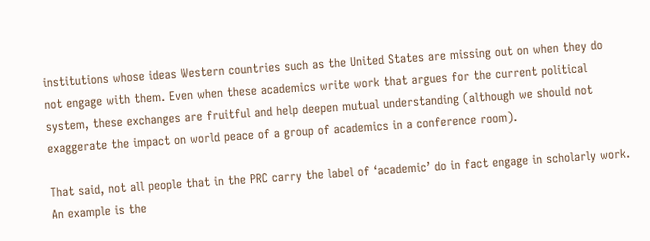institutions whose ideas Western countries such as the United States are missing out on when they do not engage with them. Even when these academics write work that argues for the current political system, these exchanges are fruitful and help deepen mutual understanding (although we should not exaggerate the impact on world peace of a group of academics in a conference room).

That said, not all people that in the PRC carry the label of ‘academic’ do in fact engage in scholarly work. An example is the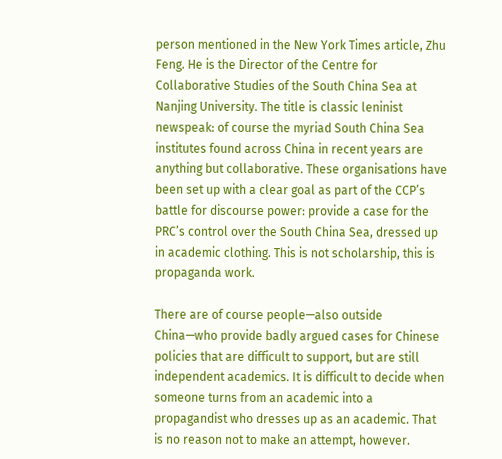person mentioned in the New York Times article, Zhu Feng. He is the Director of the Centre for Collaborative Studies of the South China Sea at Nanjing University. The title is classic leninist newspeak: of course the myriad South China Sea institutes found across China in recent years are anything but collaborative. These organisations have been set up with a clear goal as part of the CCP’s battle for discourse power: provide a case for the PRC’s control over the South China Sea, dressed up in academic clothing. This is not scholarship, this is propaganda work.

There are of course people—also outside China—who provide badly argued cases for Chinese policies that are difficult to support, but are still independent academics. It is difficult to decide when someone turns from an academic into a propagandist who dresses up as an academic. That is no reason not to make an attempt, however.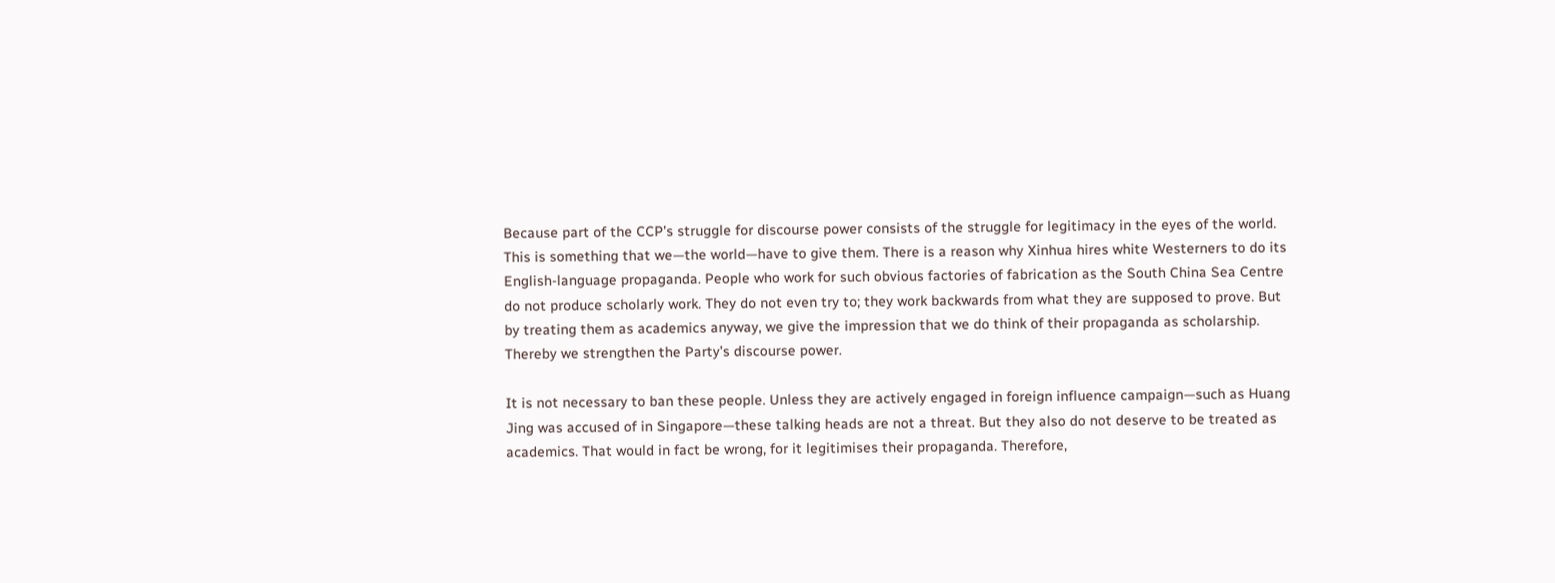Because part of the CCP’s struggle for discourse power consists of the struggle for legitimacy in the eyes of the world. This is something that we—the world—have to give them. There is a reason why Xinhua hires white Westerners to do its English-language propaganda. People who work for such obvious factories of fabrication as the South China Sea Centre do not produce scholarly work. They do not even try to; they work backwards from what they are supposed to prove. But by treating them as academics anyway, we give the impression that we do think of their propaganda as scholarship. Thereby we strengthen the Party’s discourse power.

It is not necessary to ban these people. Unless they are actively engaged in foreign influence campaign—such as Huang Jing was accused of in Singapore—these talking heads are not a threat. But they also do not deserve to be treated as academics. That would in fact be wrong, for it legitimises their propaganda. Therefore,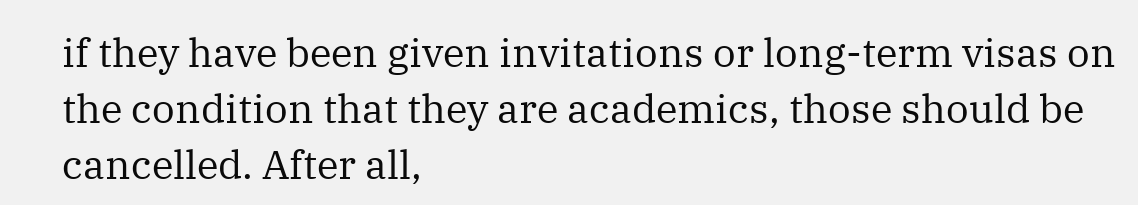if they have been given invitations or long-term visas on the condition that they are academics, those should be cancelled. After all,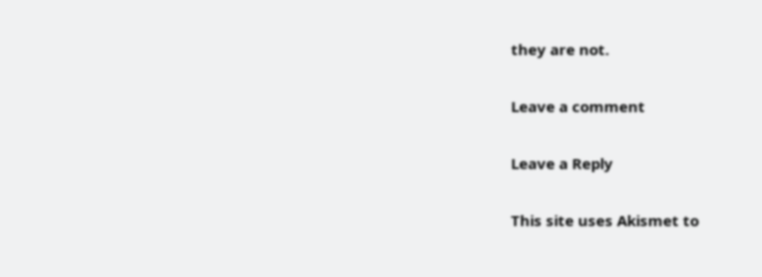they are not.

Leave a comment

Leave a Reply

This site uses Akismet to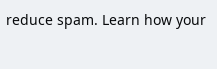reduce spam. Learn how your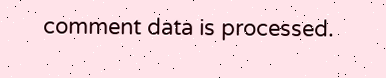comment data is processed.